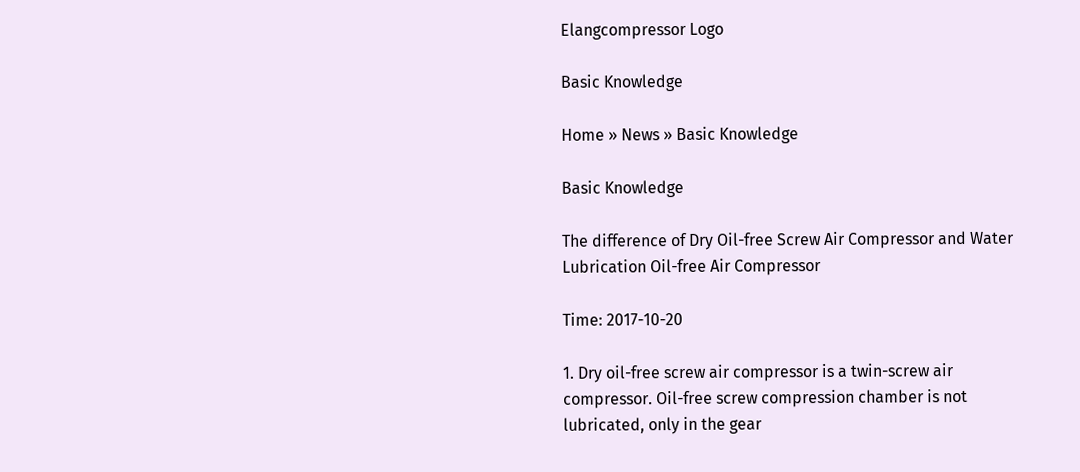Elangcompressor Logo

Basic Knowledge

Home » News » Basic Knowledge

Basic Knowledge

The difference of Dry Oil-free Screw Air Compressor and Water Lubrication Oil-free Air Compressor

Time: 2017-10-20

1. Dry oil-free screw air compressor is a twin-screw air compressor. Oil-free screw compression chamber is not lubricated, only in the gear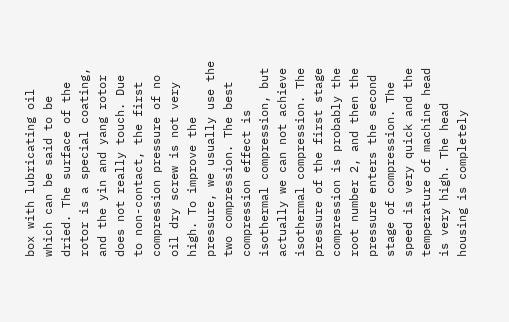box with lubricating oil which can be said to be dried. The surface of the rotor is a special coating, and the yin and yang rotor does not really touch. Due to non-contact, the first compression pressure of no oil dry screw is not very high. To improve the pressure, we usually use the two compression. The best compression effect is isothermal compression, but actually we can not achieve isothermal compression. The pressure of the first stage compression is probably the root number 2, and then the pressure enters the second stage of compression. The speed is very quick and the temperature of machine head is very high. The head housing is completely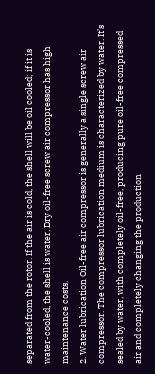separated from the rotor. If the air is cold, the shell will be oil cooled; if it is water-cooled, the shell is water. Dry oil-free screw air compressor has high maintenance costs.
2. Water lubrication Oil-free air compressor is generally a single screw air compressor. The compressor lubrication medium is characterized by water. It’s sealed by water, with completely oil-free, producing pure oil-free compressed air and completely changing the production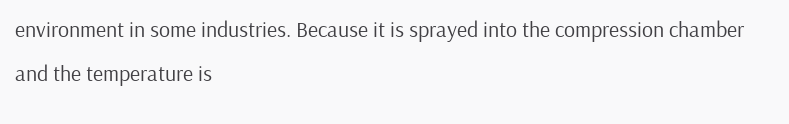environment in some industries. Because it is sprayed into the compression chamber and the temperature is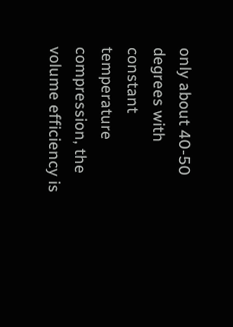only about 40-50 degrees with constant temperature compression, the volume efficiency is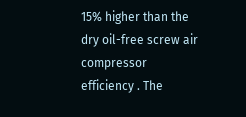15% higher than the dry oil-free screw air compressor efficiency . The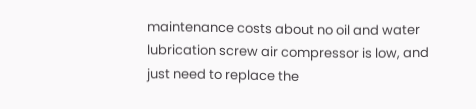maintenance costs about no oil and water lubrication screw air compressor is low, and just need to replace the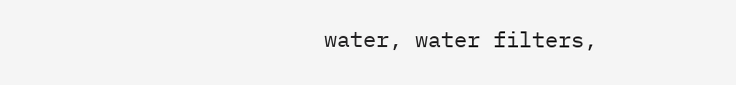water, water filters,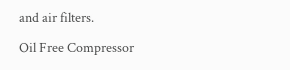and air filters.

Oil Free Compressor